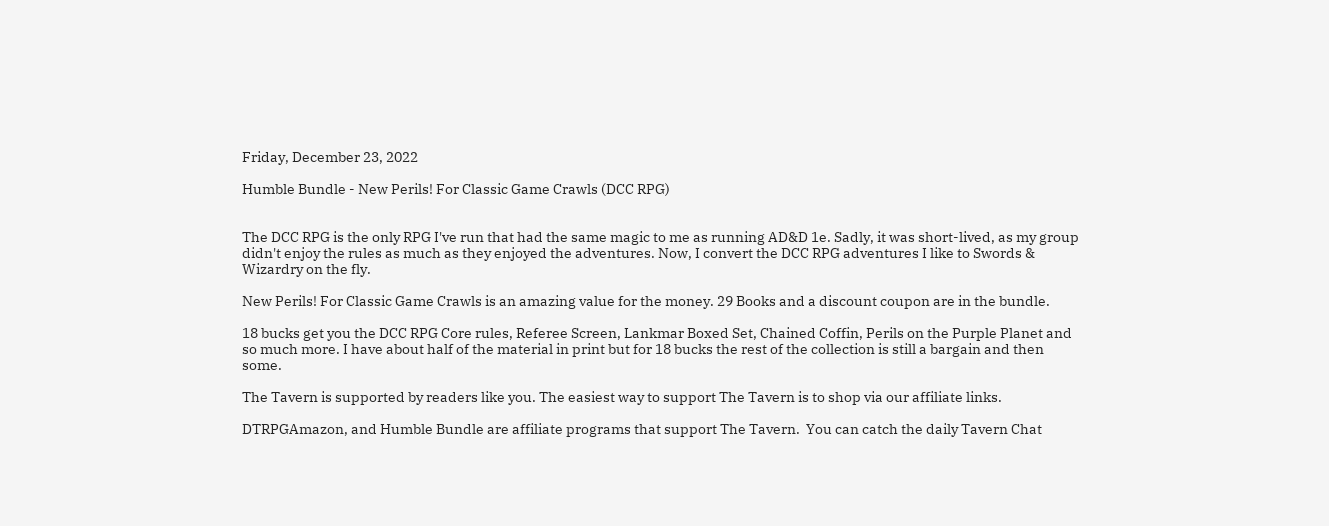Friday, December 23, 2022

Humble Bundle - New Perils! For Classic Game Crawls (DCC RPG)


The DCC RPG is the only RPG I've run that had the same magic to me as running AD&D 1e. Sadly, it was short-lived, as my group didn't enjoy the rules as much as they enjoyed the adventures. Now, I convert the DCC RPG adventures I like to Swords & Wizardry on the fly.

New Perils! For Classic Game Crawls is an amazing value for the money. 29 Books and a discount coupon are in the bundle.

18 bucks get you the DCC RPG Core rules, Referee Screen, Lankmar Boxed Set, Chained Coffin, Perils on the Purple Planet and so much more. I have about half of the material in print but for 18 bucks the rest of the collection is still a bargain and then some.

The Tavern is supported by readers like you. The easiest way to support The Tavern is to shop via our affiliate links.

DTRPGAmazon, and Humble Bundle are affiliate programs that support The Tavern.  You can catch the daily Tavern Chat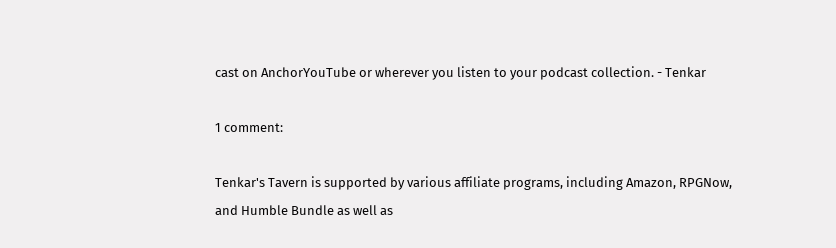cast on AnchorYouTube or wherever you listen to your podcast collection. - Tenkar

1 comment:

Tenkar's Tavern is supported by various affiliate programs, including Amazon, RPGNow,
and Humble Bundle as well as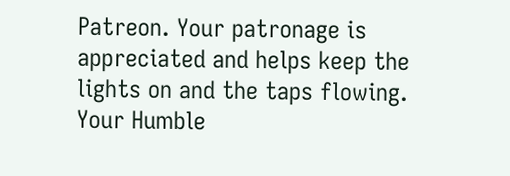Patreon. Your patronage is appreciated and helps keep the
lights on and the taps flowing. Your Humble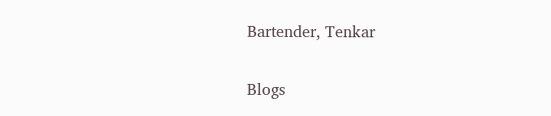Bartender, Tenkar

Blogs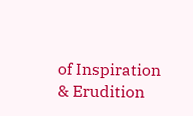of Inspiration & Erudition